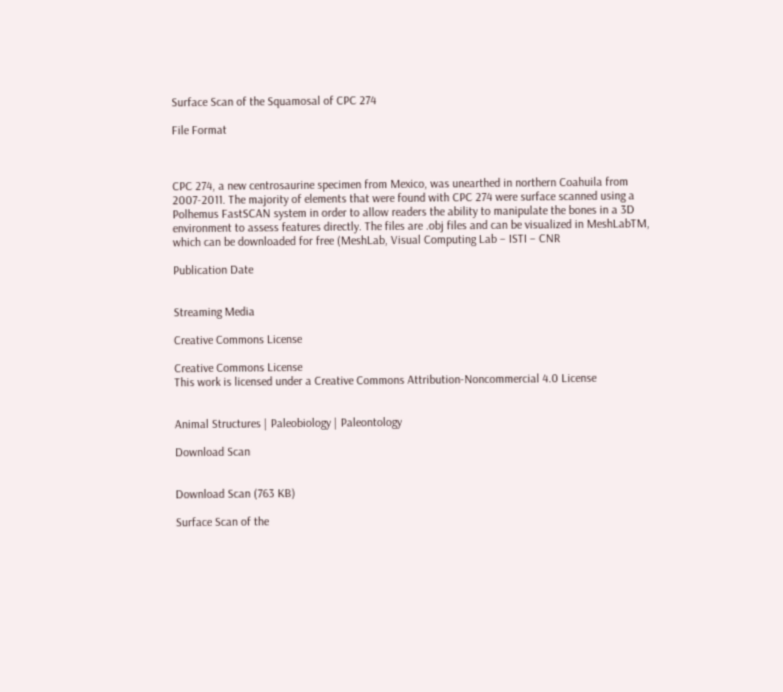Surface Scan of the Squamosal of CPC 274

File Format



CPC 274, a new centrosaurine specimen from Mexico, was unearthed in northern Coahuila from 2007-2011. The majority of elements that were found with CPC 274 were surface scanned using a Polhemus FastSCAN system in order to allow readers the ability to manipulate the bones in a 3D environment to assess features directly. The files are .obj files and can be visualized in MeshLabTM, which can be downloaded for free (MeshLab, Visual Computing Lab – ISTI – CNR

Publication Date


Streaming Media

Creative Commons License

Creative Commons License
This work is licensed under a Creative Commons Attribution-Noncommercial 4.0 License


Animal Structures | Paleobiology | Paleontology

Download Scan


Download Scan (763 KB)

Surface Scan of the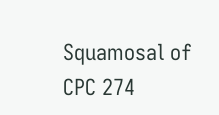Squamosal of CPC 274